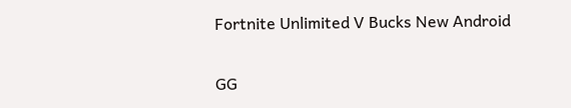Fortnite Unlimited V Bucks New Android

GG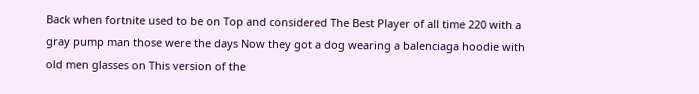Back when fortnite used to be on Top and considered The Best Player of all time 220 with a gray pump man those were the days Now they got a dog wearing a balenciaga hoodie with old men glasses on This version of the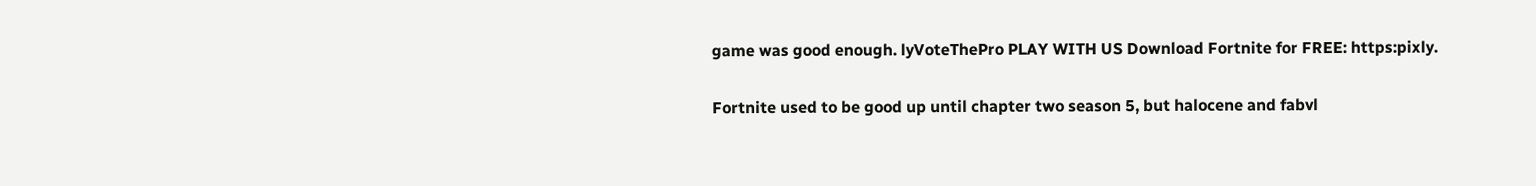game was good enough. lyVoteThePro PLAY WITH US Download Fortnite for FREE: https:pixly.

Fortnite used to be good up until chapter two season 5, but halocene and fabvl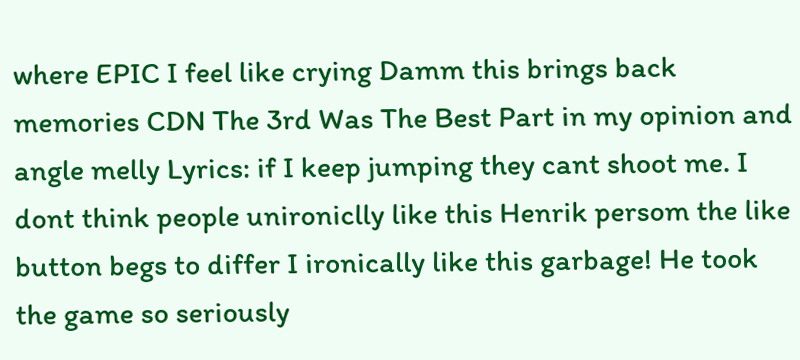where EPIC I feel like crying Damm this brings back memories CDN The 3rd Was The Best Part in my opinion and angle melly Lyrics: if I keep jumping they cant shoot me. I dont think people unironiclly like this Henrik persom the like button begs to differ I ironically like this garbage! He took the game so seriously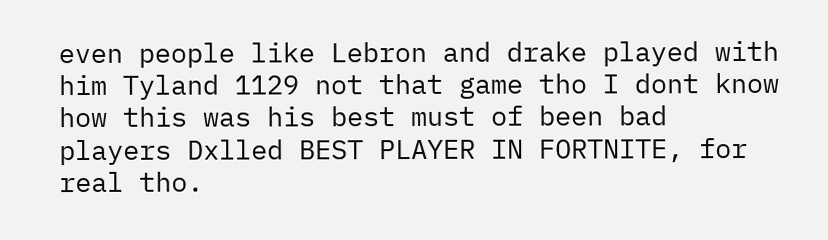even people like Lebron and drake played with him Tyland 1129 not that game tho I dont know how this was his best must of been bad players Dxlled BEST PLAYER IN FORTNITE, for real tho.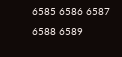6585 6586 6587 6588 6589